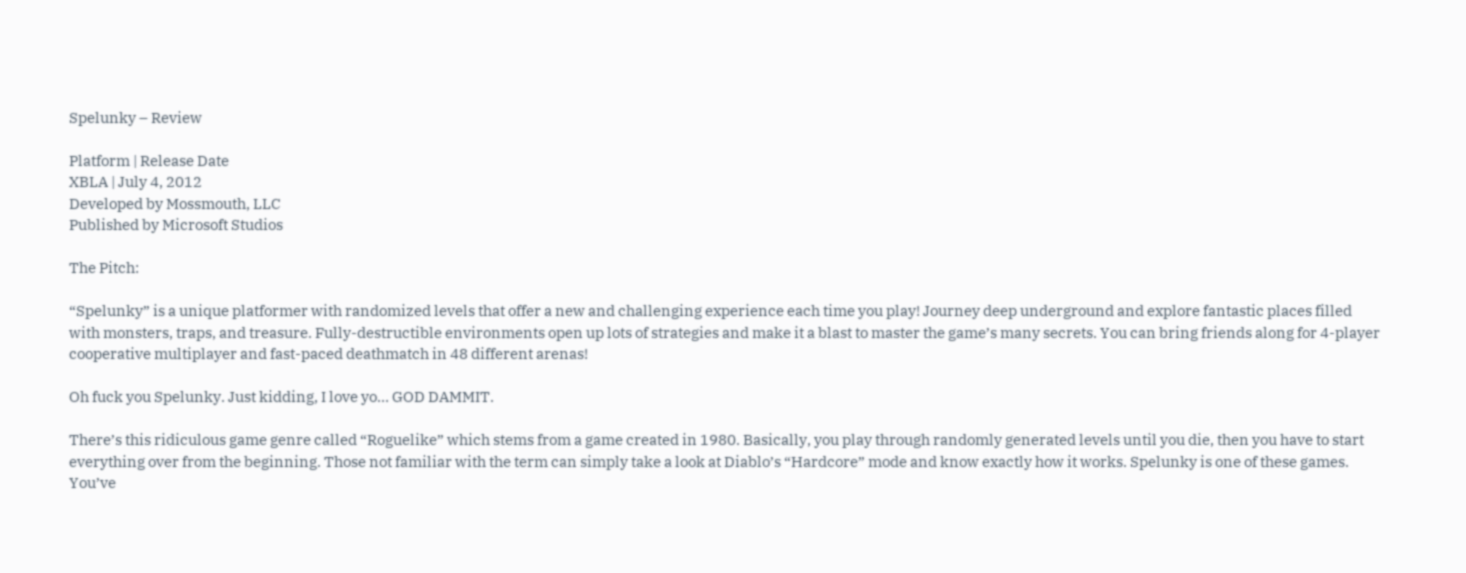Spelunky – Review

Platform | Release Date
XBLA | July 4, 2012
Developed by Mossmouth, LLC
Published by Microsoft Studios

The Pitch:

“Spelunky” is a unique platformer with randomized levels that offer a new and challenging experience each time you play! Journey deep underground and explore fantastic places filled with monsters, traps, and treasure. Fully-destructible environments open up lots of strategies and make it a blast to master the game’s many secrets. You can bring friends along for 4-player cooperative multiplayer and fast-paced deathmatch in 48 different arenas!

Oh fuck you Spelunky. Just kidding, I love yo… GOD DAMMIT.

There’s this ridiculous game genre called “Roguelike” which stems from a game created in 1980. Basically, you play through randomly generated levels until you die, then you have to start everything over from the beginning. Those not familiar with the term can simply take a look at Diablo’s “Hardcore” mode and know exactly how it works. Spelunky is one of these games. You’ve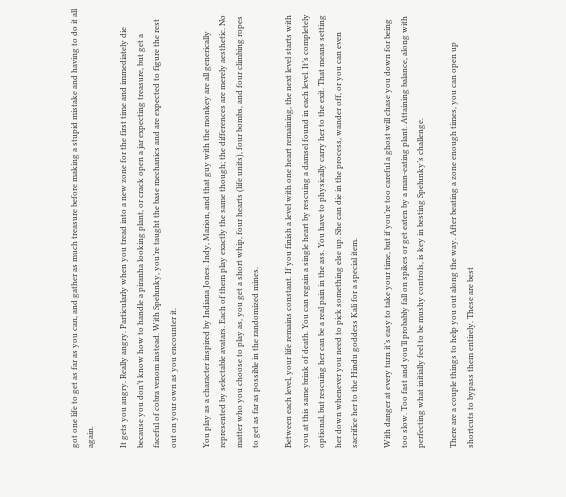got one life to get as far as you can, and gather as much treasure before making a stupid mistake and having to do it all again.

It gets you angry. Really angry. Particularly when you tread into a new zone for the first time and immediately die because you don’t know how to handle a piranha looking plant, or crack open a jar expecting treasure, but get a faceful of cobra venom instead. With Spelunky, you’re taught the base mechanics and are expected to figure the rest out on your own as you encounter it.

You play as a character inspired by Indiana Jones. Indy, Marion, and that guy with the monkey are all generically represented by selectable avatars. Each of them play exactly the same though; the differences are merely aesthetic. No matter who you choose to play as, you get a short whip, four hearts (life units), four bombs, and four climbing ropes to get as far as possible in the randomized mines.

Between each level, your life remains constant. If you finish a level with one heart remaining, the next level starts with you at this same brink of death. You can regain a single heart by rescuing a damsel found in each level. It’s completely optional, but rescuing her can be a real pain in the ass. You have to physically carry her to the exit. That means setting her down whenever you need to pick something else up. She can die in the process, wander off, or you can even sacrifice her to the Hindu goddess Kali for a special item.

With danger at every turn it’s easy to take your time, but if you’re too careful a ghost will chase you down for being too slow. Too fast and you’ll probably fall on spikes or get eaten by a man-eating plant. Attaining balance, along with perfecting what initially feel to be mushy controls, is key in besting Spelunky’s challenge.

There are a couple things to help you out along the way. After beating a zone enough times, you can open up shortcuts to bypass them entirely. These are best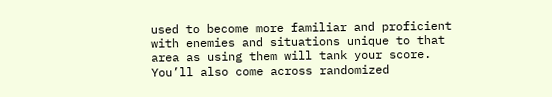used to become more familiar and proficient with enemies and situations unique to that area as using them will tank your score. You’ll also come across randomized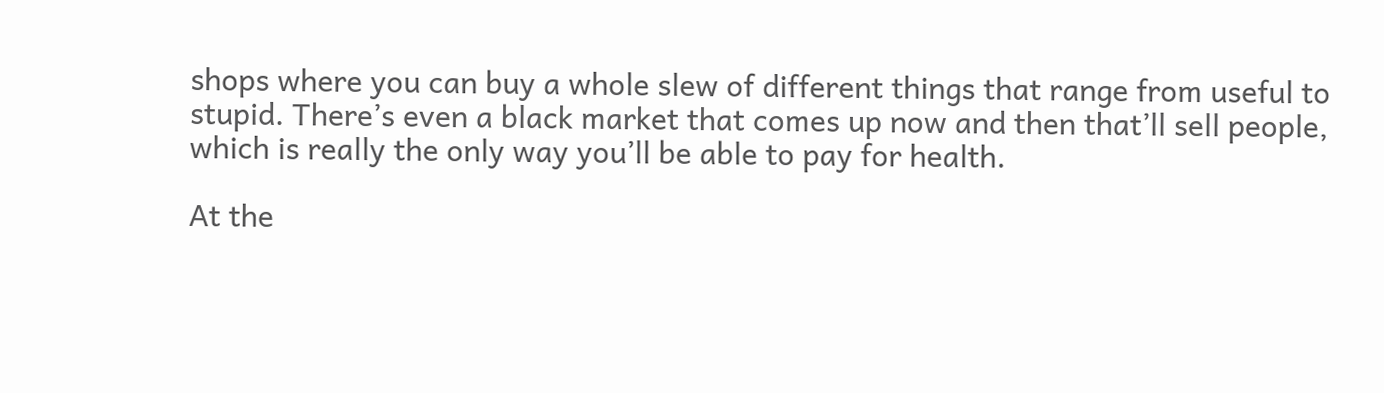shops where you can buy a whole slew of different things that range from useful to stupid. There’s even a black market that comes up now and then that’ll sell people, which is really the only way you’ll be able to pay for health.

At the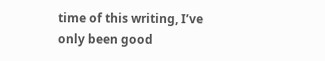time of this writing, I’ve only been good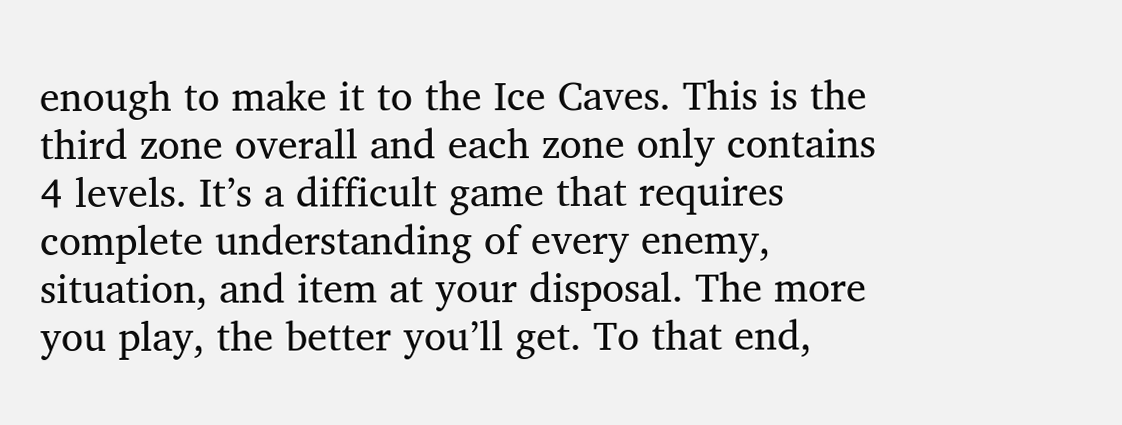enough to make it to the Ice Caves. This is the third zone overall and each zone only contains 4 levels. It’s a difficult game that requires complete understanding of every enemy, situation, and item at your disposal. The more you play, the better you’ll get. To that end,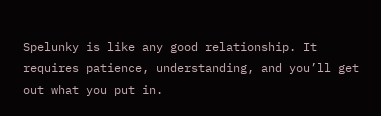Spelunky is like any good relationship. It requires patience, understanding, and you’ll get out what you put in.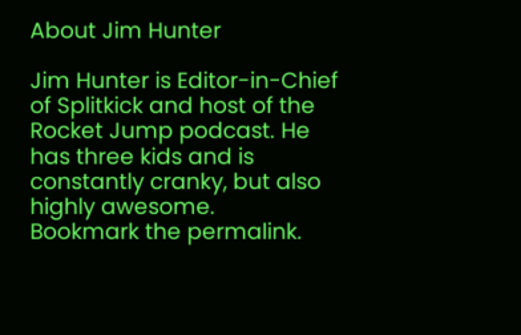About Jim Hunter

Jim Hunter is Editor-in-Chief of Splitkick and host of the Rocket Jump podcast. He has three kids and is constantly cranky, but also highly awesome.
Bookmark the permalink.